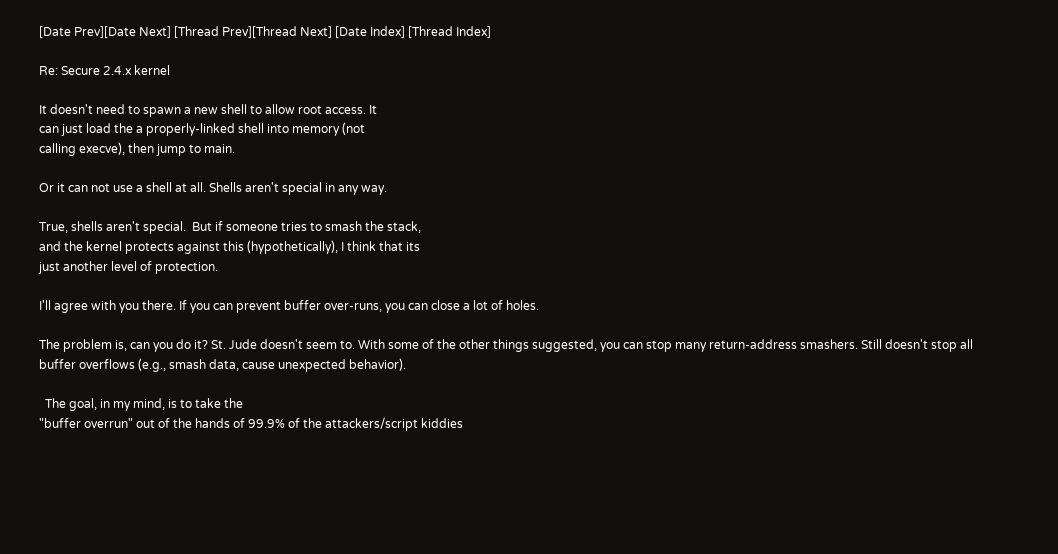[Date Prev][Date Next] [Thread Prev][Thread Next] [Date Index] [Thread Index]

Re: Secure 2.4.x kernel

It doesn't need to spawn a new shell to allow root access. It
can just load the a properly-linked shell into memory (not
calling execve), then jump to main.

Or it can not use a shell at all. Shells aren't special in any way.

True, shells aren't special.  But if someone tries to smash the stack,
and the kernel protects against this (hypothetically), I think that its
just another level of protection.

I'll agree with you there. If you can prevent buffer over-runs, you can close a lot of holes.

The problem is, can you do it? St. Jude doesn't seem to. With some of the other things suggested, you can stop many return-address smashers. Still doesn't stop all buffer overflows (e.g., smash data, cause unexpected behavior).

  The goal, in my mind, is to take the
"buffer overrun" out of the hands of 99.9% of the attackers/script kiddies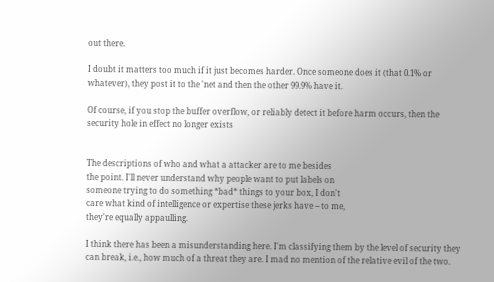out there.

I doubt it matters too much if it just becomes harder. Once someone does it (that 0.1% or whatever), they post it to the 'net and then the other 99.9% have it.

Of course, if you stop the buffer overflow, or reliably detect it before harm occurs, then the security hole in effect no longer exists


The descriptions of who and what a attacker are to me besides
the point. I'll never understand why people want to put labels on
someone trying to do something *bad* things to your box, I don't
care what kind of intelligence or expertise these jerks have -- to me,
they're equally appaulling.

I think there has been a misunderstanding here. I'm classifying them by the level of security they can break, i.e., how much of a threat they are. I mad no mention of the relative evil of the two.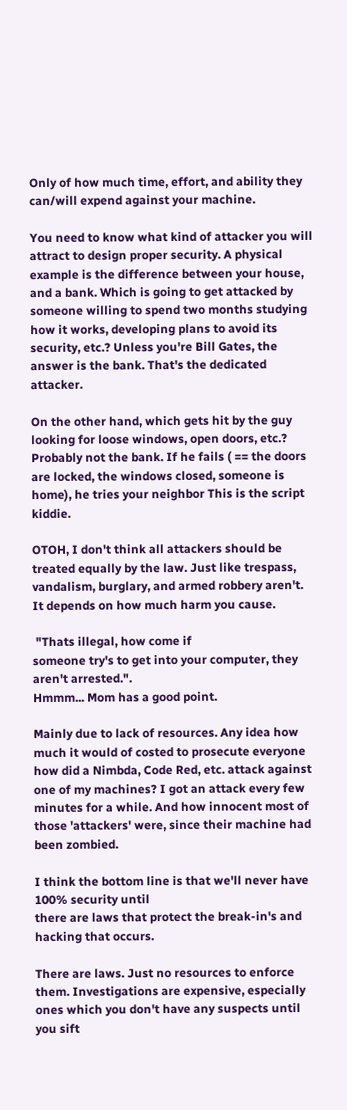Only of how much time, effort, and ability they can/will expend against your machine.

You need to know what kind of attacker you will attract to design proper security. A physical example is the difference between your house, and a bank. Which is going to get attacked by someone willing to spend two months studying how it works, developing plans to avoid its security, etc.? Unless you're Bill Gates, the answer is the bank. That's the dedicated attacker.

On the other hand, which gets hit by the guy looking for loose windows, open doors, etc.? Probably not the bank. If he fails ( == the doors are locked, the windows closed, someone is home), he tries your neighbor This is the script kiddie.

OTOH, I don't think all attackers should be treated equally by the law. Just like trespass, vandalism, burglary, and armed robbery aren't. It depends on how much harm you cause.

 "Thats illegal, how come if
someone try's to get into your computer, they aren't arrested.".
Hmmm... Mom has a good point.

Mainly due to lack of resources. Any idea how much it would of costed to prosecute everyone how did a Nimbda, Code Red, etc. attack against one of my machines? I got an attack every few minutes for a while. And how innocent most of those 'attackers' were, since their machine had been zombied.

I think the bottom line is that we'll never have 100% security until
there are laws that protect the break-in's and hacking that occurs.

There are laws. Just no resources to enforce them. Investigations are expensive, especially ones which you don't have any suspects until you sift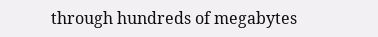through hundreds of megabytes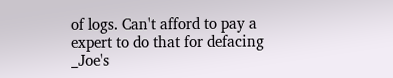of logs. Can't afford to pay a expert to do that for defacing _Joe's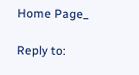Home Page_

Reply to: